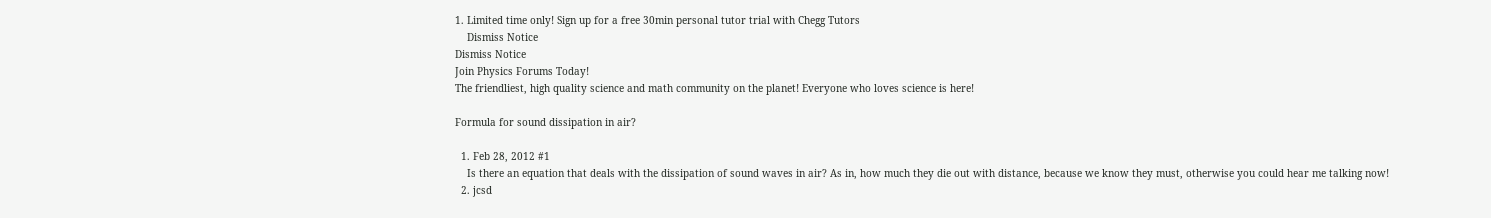1. Limited time only! Sign up for a free 30min personal tutor trial with Chegg Tutors
    Dismiss Notice
Dismiss Notice
Join Physics Forums Today!
The friendliest, high quality science and math community on the planet! Everyone who loves science is here!

Formula for sound dissipation in air?

  1. Feb 28, 2012 #1
    Is there an equation that deals with the dissipation of sound waves in air? As in, how much they die out with distance, because we know they must, otherwise you could hear me talking now!
  2. jcsd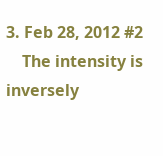3. Feb 28, 2012 #2
    The intensity is inversely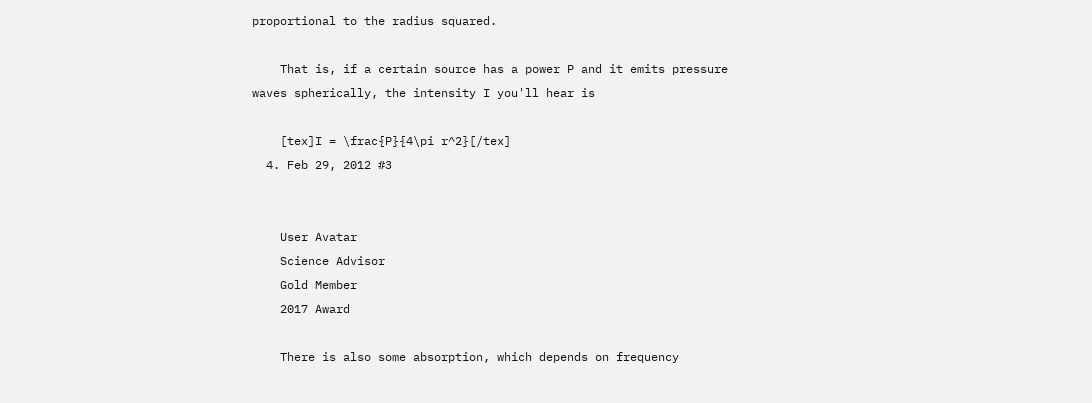proportional to the radius squared.

    That is, if a certain source has a power P and it emits pressure waves spherically, the intensity I you'll hear is

    [tex]I = \frac{P}{4\pi r^2}[/tex]
  4. Feb 29, 2012 #3


    User Avatar
    Science Advisor
    Gold Member
    2017 Award

    There is also some absorption, which depends on frequency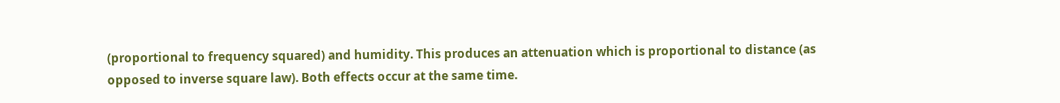(proportional to frequency squared) and humidity. This produces an attenuation which is proportional to distance (as opposed to inverse square law). Both effects occur at the same time.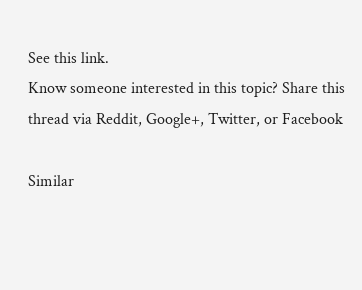See this link.
Know someone interested in this topic? Share this thread via Reddit, Google+, Twitter, or Facebook

Similar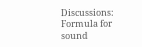Discussions: Formula for sound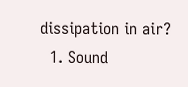dissipation in air?
  1. Sound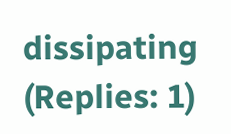dissipating (Replies: 1)